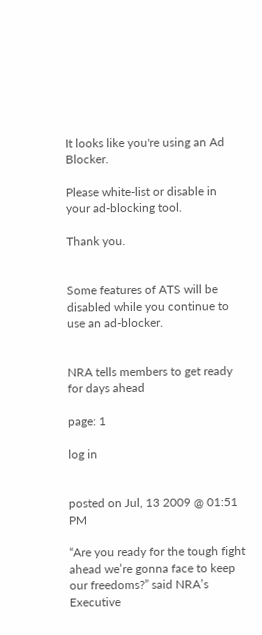It looks like you're using an Ad Blocker.

Please white-list or disable in your ad-blocking tool.

Thank you.


Some features of ATS will be disabled while you continue to use an ad-blocker.


NRA tells members to get ready for days ahead

page: 1

log in


posted on Jul, 13 2009 @ 01:51 PM

“Are you ready for the tough fight ahead we’re gonna face to keep our freedoms?” said NRA’s Executive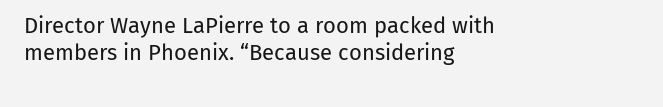Director Wayne LaPierre to a room packed with members in Phoenix. “Because considering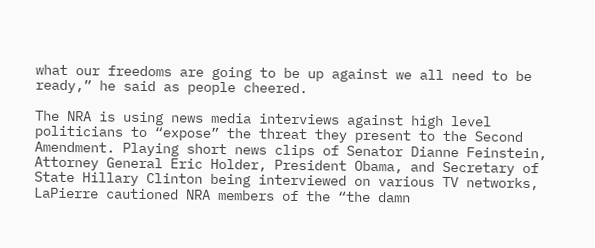what our freedoms are going to be up against we all need to be ready,” he said as people cheered.

The NRA is using news media interviews against high level politicians to “expose” the threat they present to the Second Amendment. Playing short news clips of Senator Dianne Feinstein, Attorney General Eric Holder, President Obama, and Secretary of State Hillary Clinton being interviewed on various TV networks, LaPierre cautioned NRA members of the “the damn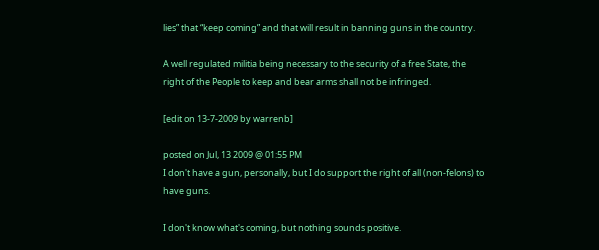lies” that “keep coming” and that will result in banning guns in the country.

A well regulated militia being necessary to the security of a free State, the right of the People to keep and bear arms shall not be infringed.

[edit on 13-7-2009 by warrenb]

posted on Jul, 13 2009 @ 01:55 PM
I don't have a gun, personally, but I do support the right of all (non-felons) to have guns.

I don't know what's coming, but nothing sounds positive.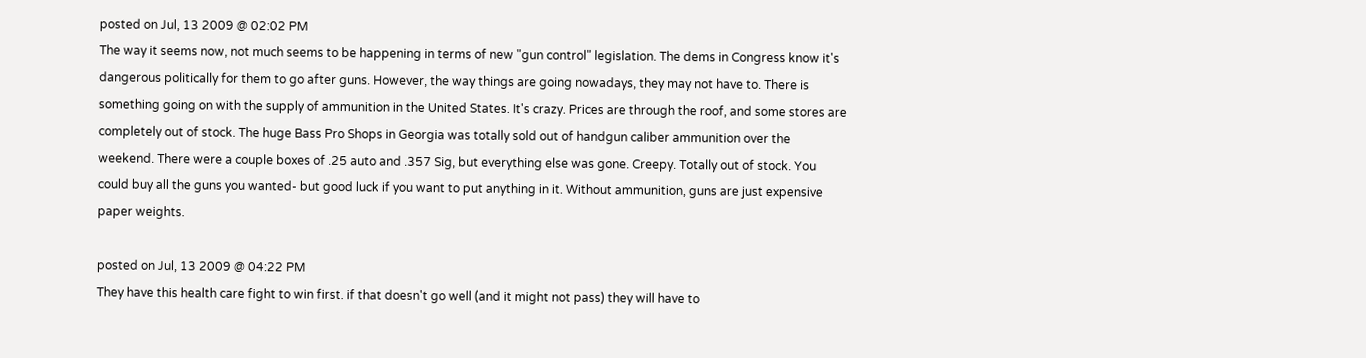posted on Jul, 13 2009 @ 02:02 PM
The way it seems now, not much seems to be happening in terms of new "gun control" legislation. The dems in Congress know it's dangerous politically for them to go after guns. However, the way things are going nowadays, they may not have to. There is something going on with the supply of ammunition in the United States. It's crazy. Prices are through the roof, and some stores are completely out of stock. The huge Bass Pro Shops in Georgia was totally sold out of handgun caliber ammunition over the weekend. There were a couple boxes of .25 auto and .357 Sig, but everything else was gone. Creepy. Totally out of stock. You could buy all the guns you wanted- but good luck if you want to put anything in it. Without ammunition, guns are just expensive paper weights.

posted on Jul, 13 2009 @ 04:22 PM
They have this health care fight to win first. if that doesn't go well (and it might not pass) they will have to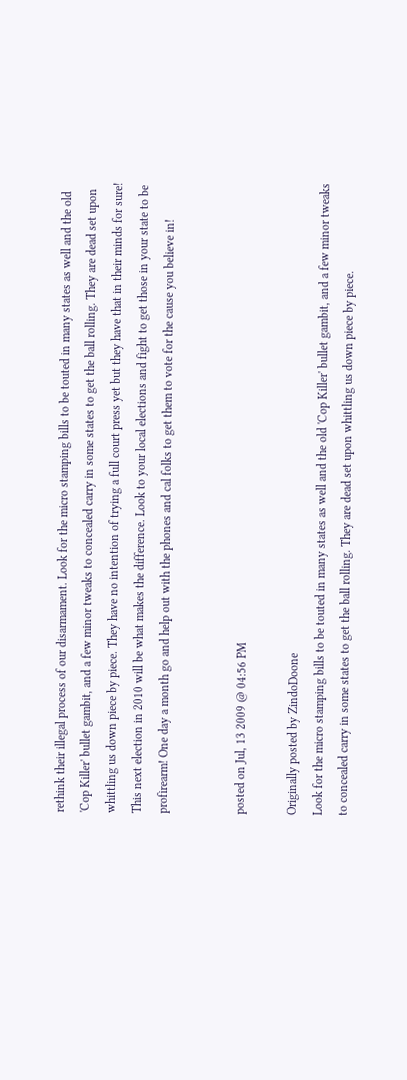rethink their illegal process of our disarmament. Look for the micro stamping bills to be touted in many states as well and the old 'Cop Killer' bullet gambit, and a few minor tweaks to concealed carry in some states to get the ball rolling. They are dead set upon whittling us down piece by piece. They have no intention of trying a full court press yet but they have that in their minds for sure! This next election in 2010 will be what makes the difference. Look to your local elections and fight to get those in your state to be profirearm! One day a month go and help out with the phones and cal folks to get them to vote for the cause you believe in!


posted on Jul, 13 2009 @ 04:56 PM

Originally posted by ZindoDoone
Look for the micro stamping bills to be touted in many states as well and the old 'Cop Killer' bullet gambit, and a few minor tweaks to concealed carry in some states to get the ball rolling. They are dead set upon whittling us down piece by piece.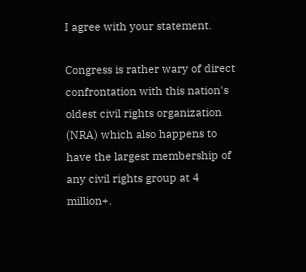I agree with your statement.

Congress is rather wary of direct confrontation with this nation's oldest civil rights organization (NRA) which also happens to have the largest membership of any civil rights group at 4 million+.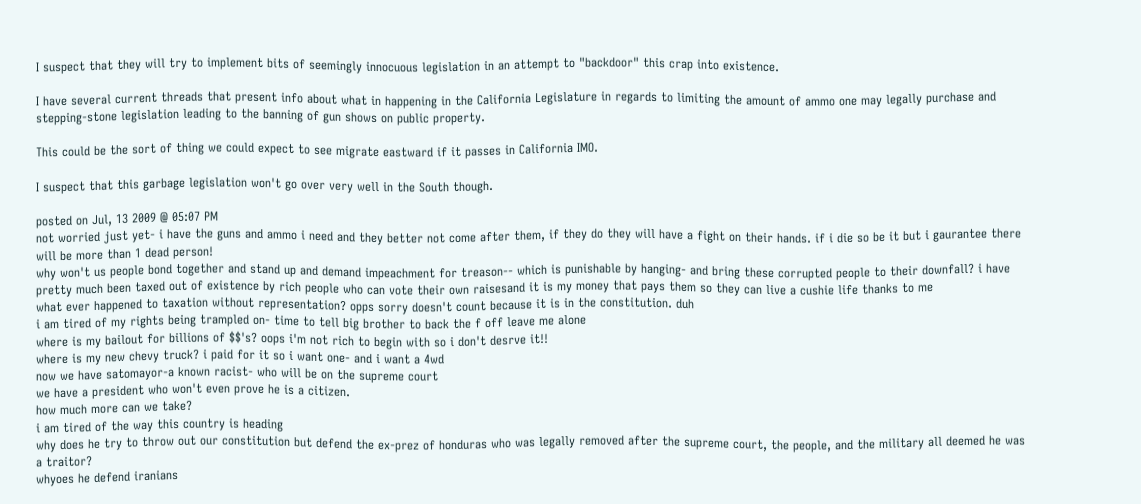I suspect that they will try to implement bits of seemingly innocuous legislation in an attempt to "backdoor" this crap into existence.

I have several current threads that present info about what in happening in the California Legislature in regards to limiting the amount of ammo one may legally purchase and stepping-stone legislation leading to the banning of gun shows on public property.

This could be the sort of thing we could expect to see migrate eastward if it passes in California IMO.

I suspect that this garbage legislation won't go over very well in the South though.

posted on Jul, 13 2009 @ 05:07 PM
not worried just yet- i have the guns and ammo i need and they better not come after them, if they do they will have a fight on their hands. if i die so be it but i gaurantee there will be more than 1 dead person!
why won't us people bond together and stand up and demand impeachment for treason-- which is punishable by hanging- and bring these corrupted people to their downfall? i have pretty much been taxed out of existence by rich people who can vote their own raisesand it is my money that pays them so they can live a cushie life thanks to me
what ever happened to taxation without representation? opps sorry doesn't count because it is in the constitution. duh
i am tired of my rights being trampled on- time to tell big brother to back the f off leave me alone
where is my bailout for billions of $$'s? oops i'm not rich to begin with so i don't desrve it!!
where is my new chevy truck? i paid for it so i want one- and i want a 4wd
now we have satomayor-a known racist- who will be on the supreme court
we have a president who won't even prove he is a citizen.
how much more can we take?
i am tired of the way this country is heading
why does he try to throw out our constitution but defend the ex-prez of honduras who was legally removed after the supreme court, the people, and the military all deemed he was a traitor?
whyoes he defend iranians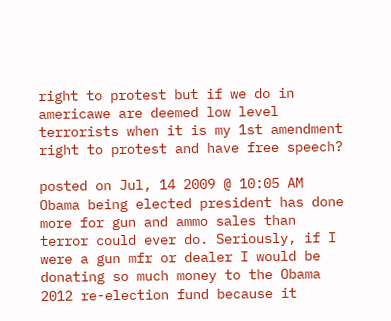right to protest but if we do in americawe are deemed low level terrorists when it is my 1st amendment right to protest and have free speech?

posted on Jul, 14 2009 @ 10:05 AM
Obama being elected president has done more for gun and ammo sales than terror could ever do. Seriously, if I were a gun mfr or dealer I would be donating so much money to the Obama 2012 re-election fund because it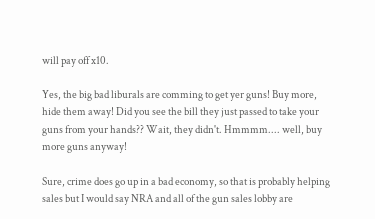will pay off x10.

Yes, the big bad liburals are comming to get yer guns! Buy more, hide them away! Did you see the bill they just passed to take your guns from your hands?? Wait, they didn't. Hmmmm.... well, buy more guns anyway!

Sure, crime does go up in a bad economy, so that is probably helping sales but I would say NRA and all of the gun sales lobby are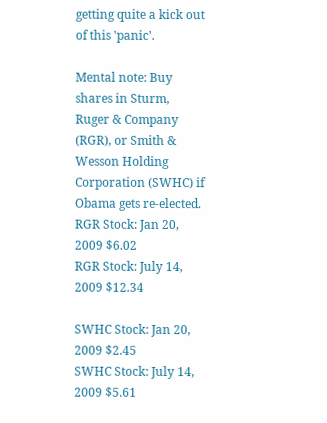getting quite a kick out of this 'panic'.

Mental note: Buy shares in Sturm, Ruger & Company (RGR), or Smith & Wesson Holding Corporation (SWHC) if Obama gets re-elected.
RGR Stock: Jan 20, 2009 $6.02
RGR Stock: July 14, 2009 $12.34

SWHC Stock: Jan 20, 2009 $2.45
SWHC Stock: July 14, 2009 $5.61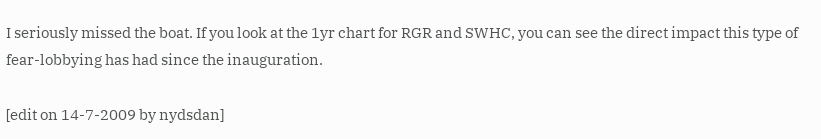I seriously missed the boat. If you look at the 1yr chart for RGR and SWHC, you can see the direct impact this type of fear-lobbying has had since the inauguration.

[edit on 14-7-2009 by nydsdan]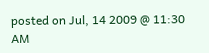posted on Jul, 14 2009 @ 11:30 AM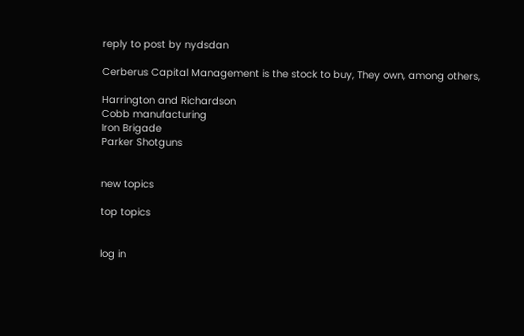reply to post by nydsdan

Cerberus Capital Management is the stock to buy, They own, among others,

Harrington and Richardson
Cobb manufacturing
Iron Brigade
Parker Shotguns


new topics

top topics


log in